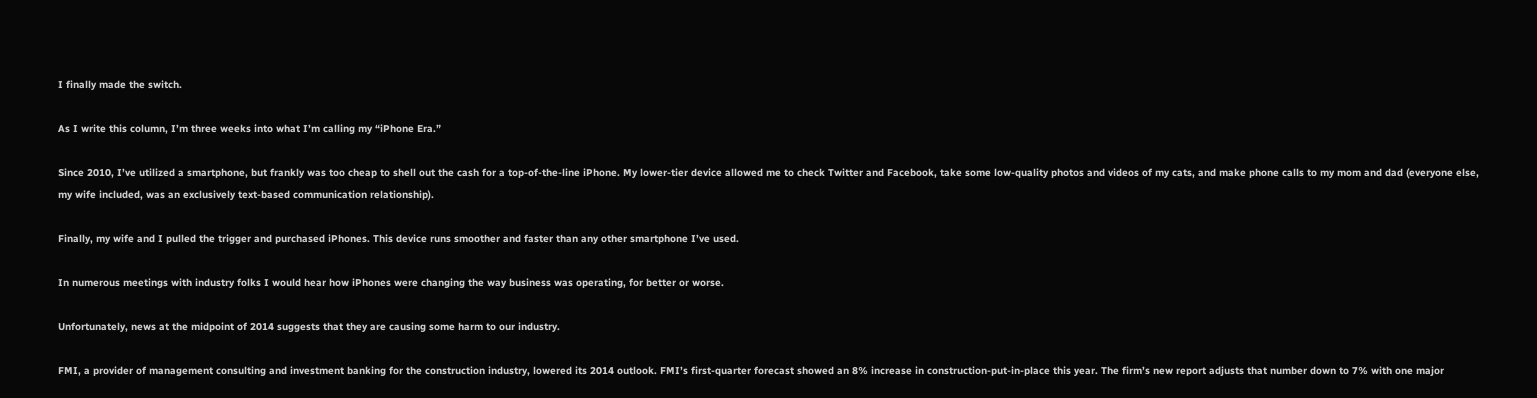I finally made the switch.

As I write this column, I’m three weeks into what I’m calling my “iPhone Era.”

Since 2010, I’ve utilized a smartphone, but frankly was too cheap to shell out the cash for a top-of-the-line iPhone. My lower-tier device allowed me to check Twitter and Facebook, take some low-quality photos and videos of my cats, and make phone calls to my mom and dad (everyone else, my wife included, was an exclusively text-based communication relationship).

Finally, my wife and I pulled the trigger and purchased iPhones. This device runs smoother and faster than any other smartphone I’ve used.

In numerous meetings with industry folks I would hear how iPhones were changing the way business was operating, for better or worse.

Unfortunately, news at the midpoint of 2014 suggests that they are causing some harm to our industry.

FMI, a provider of management consulting and investment banking for the construction industry, lowered its 2014 outlook. FMI’s first-quarter forecast showed an 8% increase in construction-put-in-place this year. The firm’s new report adjusts that number down to 7% with one major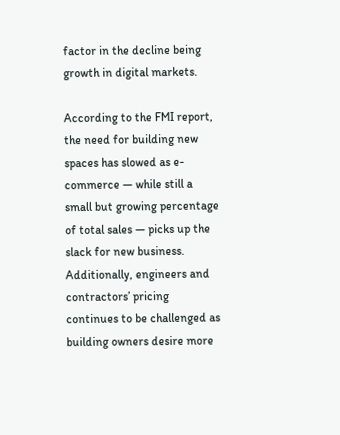factor in the decline being growth in digital markets.

According to the FMI report, the need for building new spaces has slowed as e-commerce — while still a small but growing percentage of total sales — picks up the slack for new business. Additionally, engineers and contractors’ pricing continues to be challenged as building owners desire more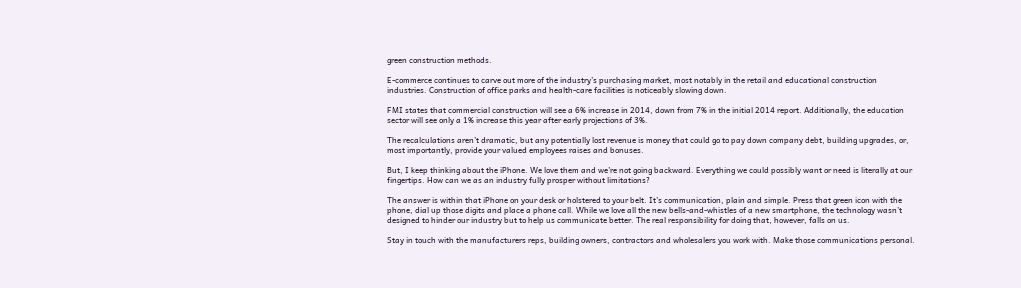green construction methods.

E-commerce continues to carve out more of the industry’s purchasing market, most notably in the retail and educational construction industries. Construction of office parks and health-care facilities is noticeably slowing down.

FMI states that commercial construction will see a 6% increase in 2014, down from 7% in the initial 2014 report. Additionally, the education sector will see only a 1% increase this year after early projections of 3%.

The recalculations aren’t dramatic, but any potentially lost revenue is money that could go to pay down company debt, building upgrades, or, most importantly, provide your valued employees raises and bonuses.

But, I keep thinking about the iPhone. We love them and we’re not going backward. Everything we could possibly want or need is literally at our fingertips. How can we as an industry fully prosper without limitations?

The answer is within that iPhone on your desk or holstered to your belt. It’s communication, plain and simple. Press that green icon with the phone, dial up those digits and place a phone call. While we love all the new bells-and-whistles of a new smartphone, the technology wasn’t designed to hinder our industry but to help us communicate better. The real responsibility for doing that, however, falls on us.

Stay in touch with the manufacturers reps, building owners, contractors and wholesalers you work with. Make those communications personal.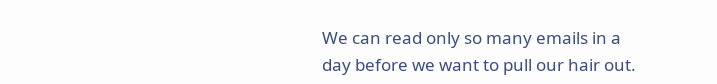We can read only so many emails in a day before we want to pull our hair out.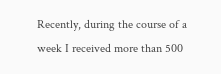Recently, during the course of a week I received more than 500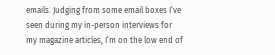emails. Judging from some email boxes I’ve seen during my in-person interviews for my magazine articles, I’m on the low end of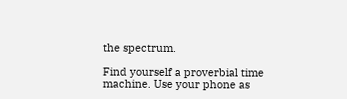the spectrum.

Find yourself a proverbial time machine. Use your phone as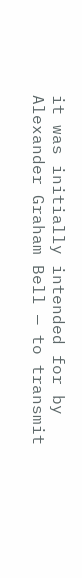it was initially intended for by Alexander Graham Bell — to transmit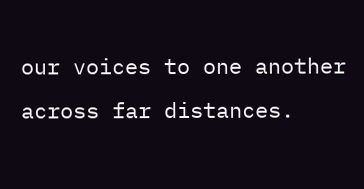our voices to one another across far distances.